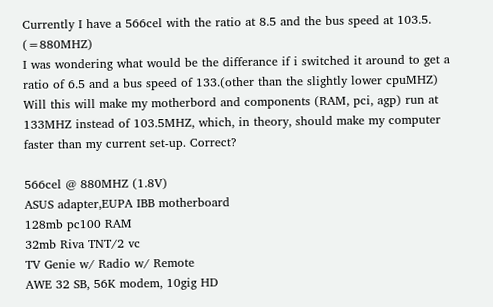Currently I have a 566cel with the ratio at 8.5 and the bus speed at 103.5. (=880MHZ)
I was wondering what would be the differance if i switched it around to get a ratio of 6.5 and a bus speed of 133.(other than the slightly lower cpuMHZ)
Will this will make my motherbord and components (RAM, pci, agp) run at 133MHZ instead of 103.5MHZ, which, in theory, should make my computer faster than my current set-up. Correct?

566cel @ 880MHZ (1.8V)
ASUS adapter,EUPA IBB motherboard
128mb pc100 RAM
32mb Riva TNT/2 vc
TV Genie w/ Radio w/ Remote
AWE 32 SB, 56K modem, 10gig HD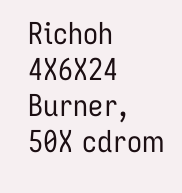Richoh 4X6X24 Burner, 50X cdrom